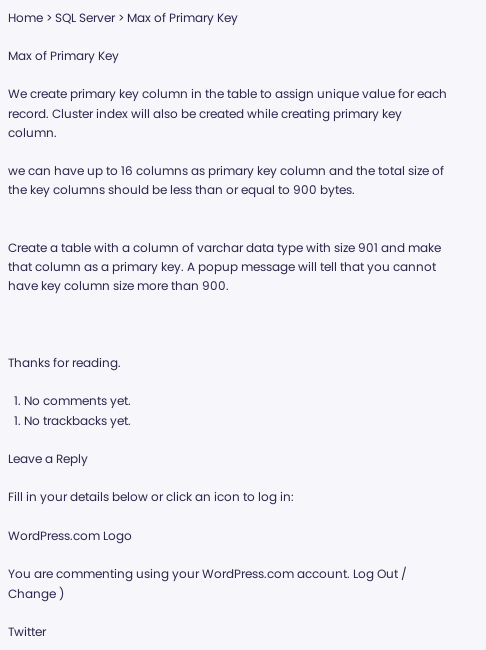Home > SQL Server > Max of Primary Key

Max of Primary Key

We create primary key column in the table to assign unique value for each record. Cluster index will also be created while creating primary key column.

we can have up to 16 columns as primary key column and the total size of the key columns should be less than or equal to 900 bytes.


Create a table with a column of varchar data type with size 901 and make that column as a primary key. A popup message will tell that you cannot have key column size more than 900.



Thanks for reading.

  1. No comments yet.
  1. No trackbacks yet.

Leave a Reply

Fill in your details below or click an icon to log in:

WordPress.com Logo

You are commenting using your WordPress.com account. Log Out / Change )

Twitter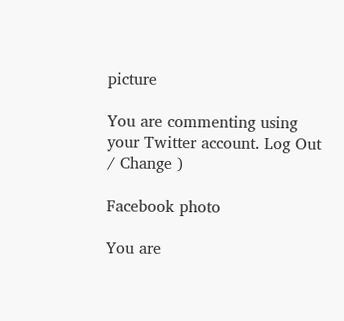picture

You are commenting using your Twitter account. Log Out / Change )

Facebook photo

You are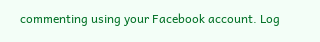commenting using your Facebook account. Log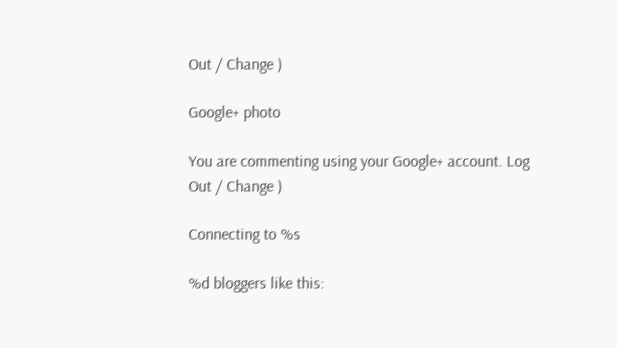Out / Change )

Google+ photo

You are commenting using your Google+ account. Log Out / Change )

Connecting to %s

%d bloggers like this: